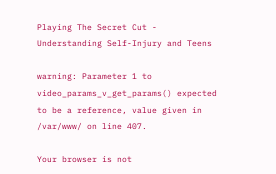Playing The Secret Cut - Understanding Self-Injury and Teens

warning: Parameter 1 to video_params_v_get_params() expected to be a reference, value given in /var/www/ on line 407.

Your browser is not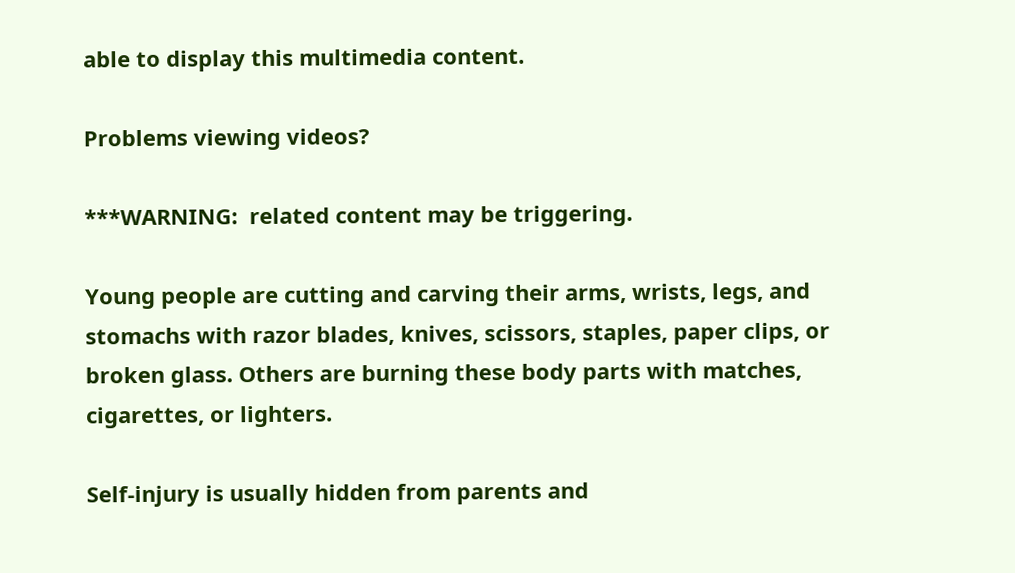able to display this multimedia content.

Problems viewing videos?

***WARNING:  related content may be triggering.

Young people are cutting and carving their arms, wrists, legs, and stomachs with razor blades, knives, scissors, staples, paper clips, or broken glass. Others are burning these body parts with matches, cigarettes, or lighters.

Self-injury is usually hidden from parents and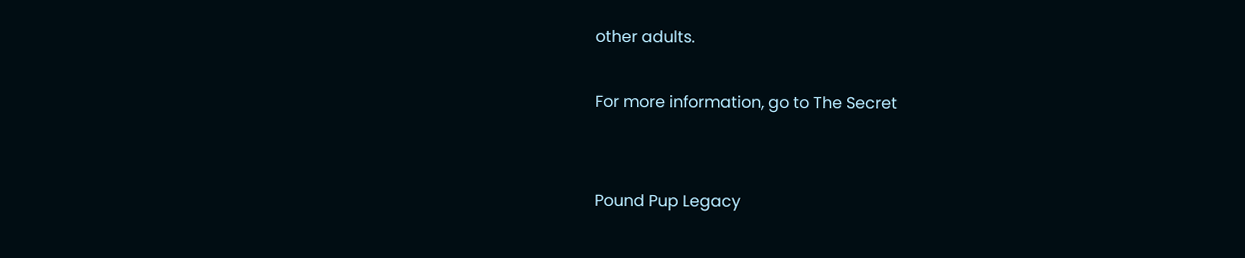other adults.

For more information, go to The Secret


Pound Pup Legacy